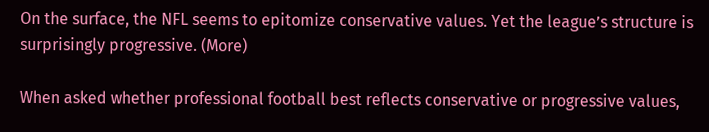On the surface, the NFL seems to epitomize conservative values. Yet the league’s structure is surprisingly progressive. (More)

When asked whether professional football best reflects conservative or progressive values,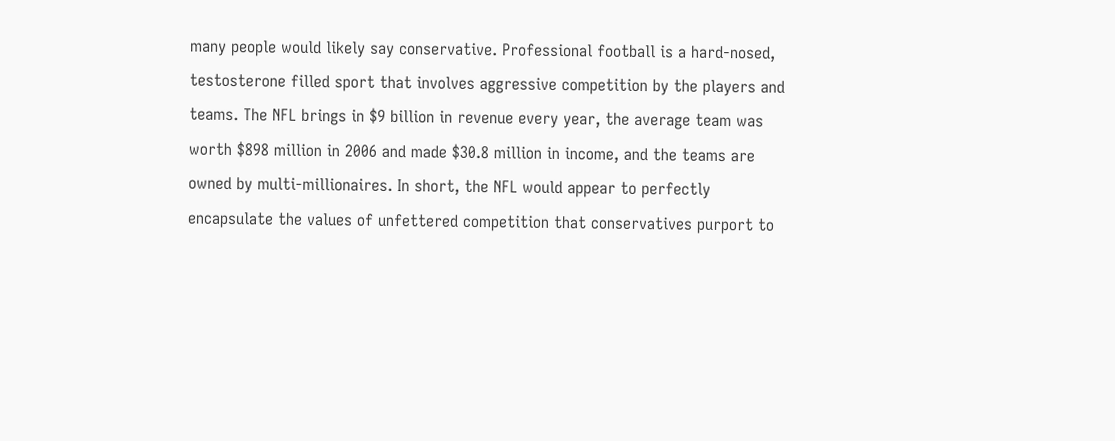many people would likely say conservative. Professional football is a hard-nosed, testosterone filled sport that involves aggressive competition by the players and teams. The NFL brings in $9 billion in revenue every year, the average team was worth $898 million in 2006 and made $30.8 million in income, and the teams are owned by multi-millionaires. In short, the NFL would appear to perfectly encapsulate the values of unfettered competition that conservatives purport to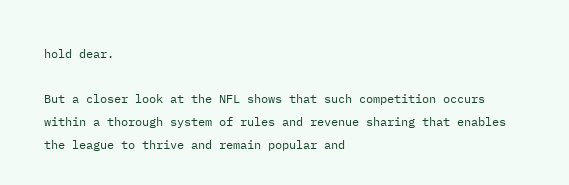hold dear.

But a closer look at the NFL shows that such competition occurs within a thorough system of rules and revenue sharing that enables the league to thrive and remain popular and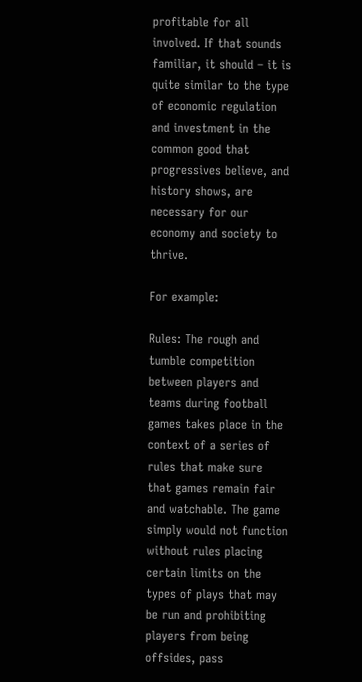profitable for all involved. If that sounds familiar, it should – it is quite similar to the type of economic regulation and investment in the common good that progressives believe, and history shows, are necessary for our economy and society to thrive.

For example:

Rules: The rough and tumble competition between players and teams during football games takes place in the context of a series of rules that make sure that games remain fair and watchable. The game simply would not function without rules placing certain limits on the types of plays that may be run and prohibiting players from being offsides, pass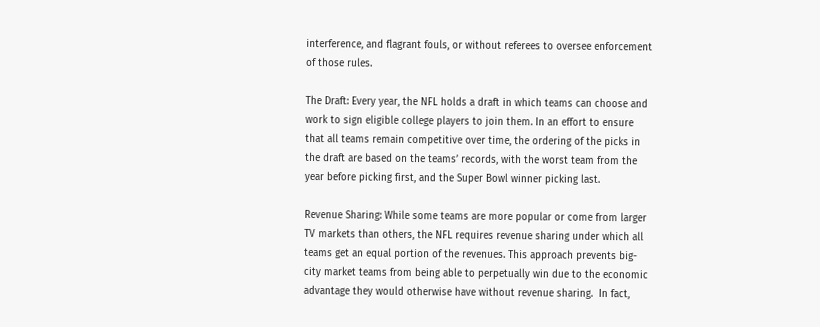interference, and flagrant fouls, or without referees to oversee enforcement of those rules.

The Draft: Every year, the NFL holds a draft in which teams can choose and work to sign eligible college players to join them. In an effort to ensure that all teams remain competitive over time, the ordering of the picks in the draft are based on the teams’ records, with the worst team from the year before picking first, and the Super Bowl winner picking last.

Revenue Sharing: While some teams are more popular or come from larger TV markets than others, the NFL requires revenue sharing under which all teams get an equal portion of the revenues. This approach prevents big-city market teams from being able to perpetually win due to the economic advantage they would otherwise have without revenue sharing.  In fact,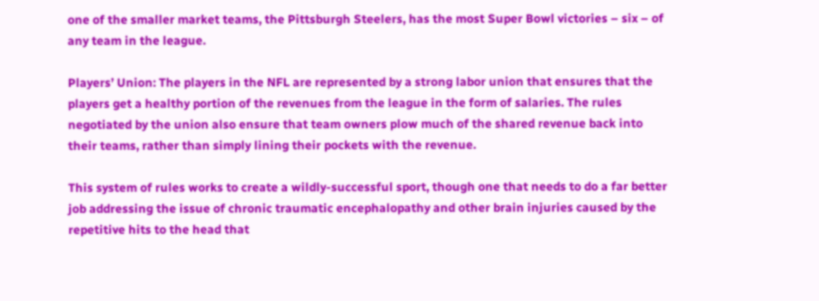one of the smaller market teams, the Pittsburgh Steelers, has the most Super Bowl victories – six – of any team in the league.

Players’ Union: The players in the NFL are represented by a strong labor union that ensures that the players get a healthy portion of the revenues from the league in the form of salaries. The rules negotiated by the union also ensure that team owners plow much of the shared revenue back into their teams, rather than simply lining their pockets with the revenue.

This system of rules works to create a wildly-successful sport, though one that needs to do a far better job addressing the issue of chronic traumatic encephalopathy and other brain injuries caused by the repetitive hits to the head that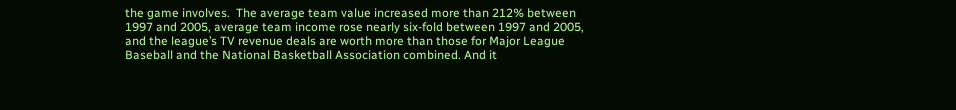the game involves.  The average team value increased more than 212% between 1997 and 2005, average team income rose nearly six-fold between 1997 and 2005, and the league’s TV revenue deals are worth more than those for Major League Baseball and the National Basketball Association combined. And it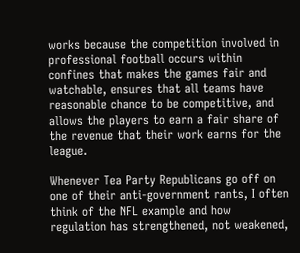works because the competition involved in professional football occurs within confines that makes the games fair and watchable, ensures that all teams have reasonable chance to be competitive, and allows the players to earn a fair share of the revenue that their work earns for the league.

Whenever Tea Party Republicans go off on one of their anti-government rants, I often think of the NFL example and how regulation has strengthened, not weakened,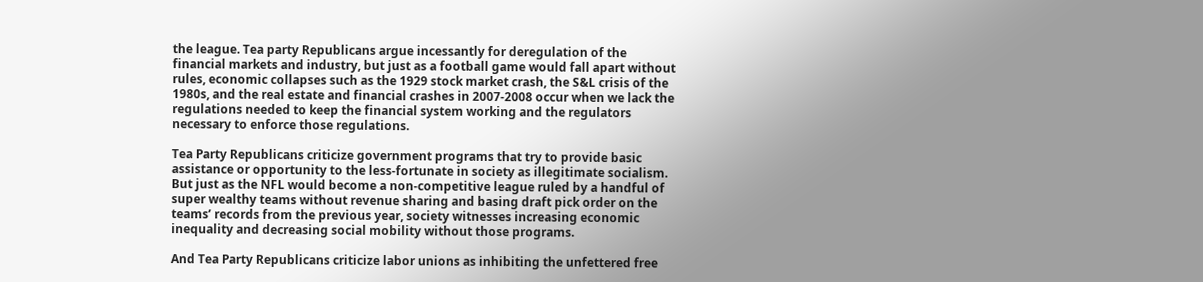the league. Tea party Republicans argue incessantly for deregulation of the financial markets and industry, but just as a football game would fall apart without rules, economic collapses such as the 1929 stock market crash, the S&L crisis of the 1980s, and the real estate and financial crashes in 2007-2008 occur when we lack the regulations needed to keep the financial system working and the regulators necessary to enforce those regulations.

Tea Party Republicans criticize government programs that try to provide basic assistance or opportunity to the less-fortunate in society as illegitimate socialism. But just as the NFL would become a non-competitive league ruled by a handful of super wealthy teams without revenue sharing and basing draft pick order on the teams’ records from the previous year, society witnesses increasing economic inequality and decreasing social mobility without those programs.

And Tea Party Republicans criticize labor unions as inhibiting the unfettered free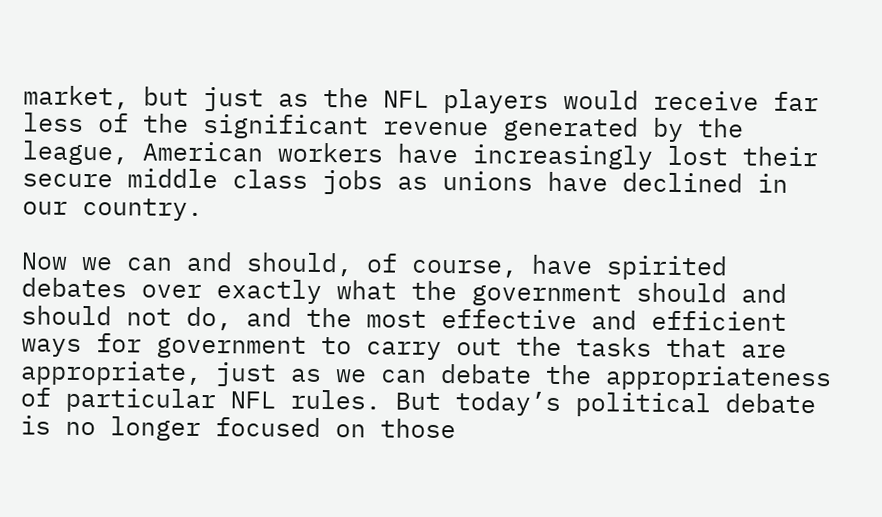market, but just as the NFL players would receive far less of the significant revenue generated by the league, American workers have increasingly lost their secure middle class jobs as unions have declined in our country.

Now we can and should, of course, have spirited debates over exactly what the government should and should not do, and the most effective and efficient ways for government to carry out the tasks that are appropriate, just as we can debate the appropriateness of particular NFL rules. But today’s political debate is no longer focused on those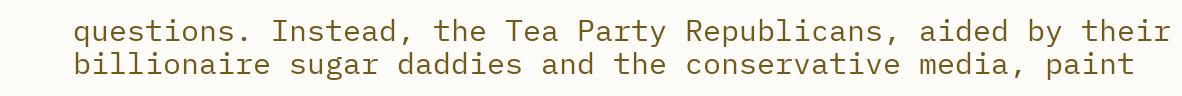questions. Instead, the Tea Party Republicans, aided by their billionaire sugar daddies and the conservative media, paint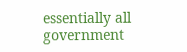essentially all government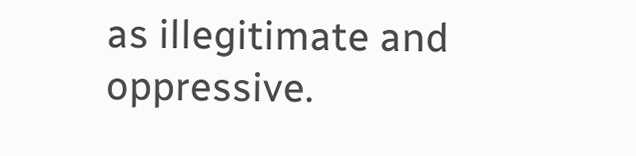as illegitimate and oppressive.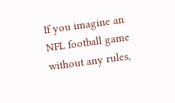If you imagine an NFL football game without any rules,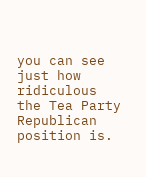you can see just how ridiculous the Tea Party Republican position is.